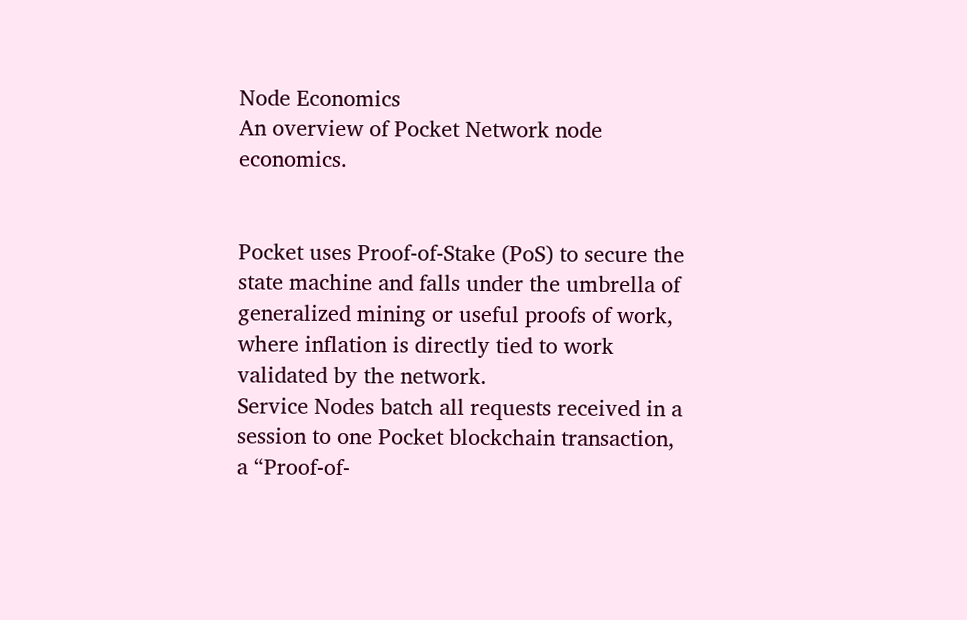Node Economics
An overview of Pocket Network node economics.


Pocket uses Proof-of-Stake (PoS) to secure the state machine and falls under the umbrella of generalized mining or useful proofs of work, where inflation is directly tied to work validated by the network.
Service Nodes batch all requests received in a session to one Pocket blockchain transaction, a “Proof-of-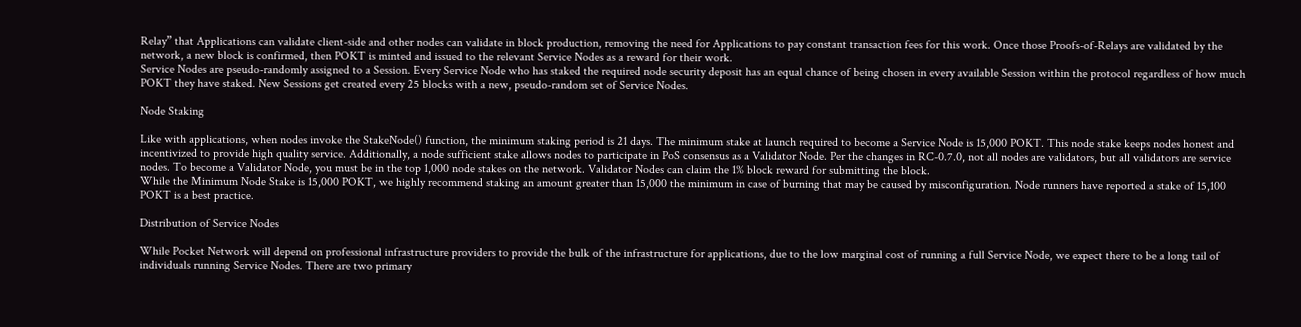Relay” that Applications can validate client-side and other nodes can validate in block production, removing the need for Applications to pay constant transaction fees for this work. Once those Proofs-of-Relays are validated by the network, a new block is confirmed, then POKT is minted and issued to the relevant Service Nodes as a reward for their work.
Service Nodes are pseudo-randomly assigned to a Session. Every Service Node who has staked the required node security deposit has an equal chance of being chosen in every available Session within the protocol regardless of how much POKT they have staked. New Sessions get created every 25 blocks with a new, pseudo-random set of Service Nodes.

Node Staking

Like with applications, when nodes invoke the StakeNode() function, the minimum staking period is 21 days. The minimum stake at launch required to become a Service Node is 15,000 POKT. This node stake keeps nodes honest and incentivized to provide high quality service. Additionally, a node sufficient stake allows nodes to participate in PoS consensus as a Validator Node. Per the changes in RC-0.7.0, not all nodes are validators, but all validators are service nodes. To become a Validator Node, you must be in the top 1,000 node stakes on the network. Validator Nodes can claim the 1% block reward for submitting the block.
While the Minimum Node Stake is 15,000 POKT, we highly recommend staking an amount greater than 15,000 the minimum in case of burning that may be caused by misconfiguration. Node runners have reported a stake of 15,100 POKT is a best practice.

Distribution of Service Nodes

While Pocket Network will depend on professional infrastructure providers to provide the bulk of the infrastructure for applications, due to the low marginal cost of running a full Service Node, we expect there to be a long tail of individuals running Service Nodes. There are two primary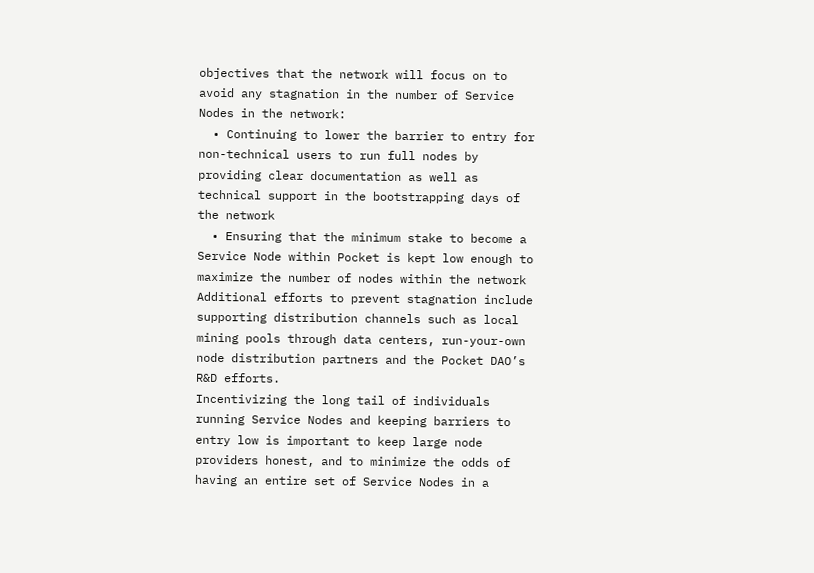objectives that the network will focus on to avoid any stagnation in the number of Service Nodes in the network:
  • Continuing to lower the barrier to entry for non-technical users to run full nodes by providing clear documentation as well as technical support in the bootstrapping days of the network
  • Ensuring that the minimum stake to become a Service Node within Pocket is kept low enough to maximize the number of nodes within the network
Additional efforts to prevent stagnation include supporting distribution channels such as local mining pools through data centers, run-your-own node distribution partners and the Pocket DAO’s R&D efforts.
Incentivizing the long tail of individuals running Service Nodes and keeping barriers to entry low is important to keep large node providers honest, and to minimize the odds of having an entire set of Service Nodes in a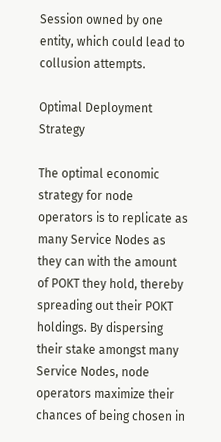Session owned by one entity, which could lead to collusion attempts.

Optimal Deployment Strategy

The optimal economic strategy for node operators is to replicate as many Service Nodes as they can with the amount of POKT they hold, thereby spreading out their POKT holdings. By dispersing their stake amongst many Service Nodes, node operators maximize their chances of being chosen in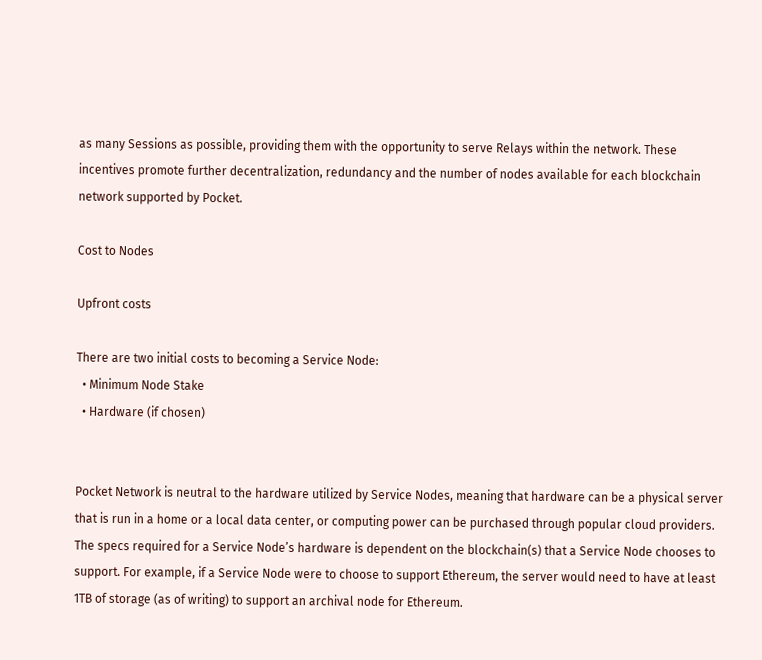as many Sessions as possible, providing them with the opportunity to serve Relays within the network. These incentives promote further decentralization, redundancy and the number of nodes available for each blockchain network supported by Pocket.

Cost to Nodes

Upfront costs

There are two initial costs to becoming a Service Node:
  • Minimum Node Stake
  • Hardware (if chosen)


Pocket Network is neutral to the hardware utilized by Service Nodes, meaning that hardware can be a physical server that is run in a home or a local data center, or computing power can be purchased through popular cloud providers. The specs required for a Service Node’s hardware is dependent on the blockchain(s) that a Service Node chooses to support. For example, if a Service Node were to choose to support Ethereum, the server would need to have at least 1TB of storage (as of writing) to support an archival node for Ethereum.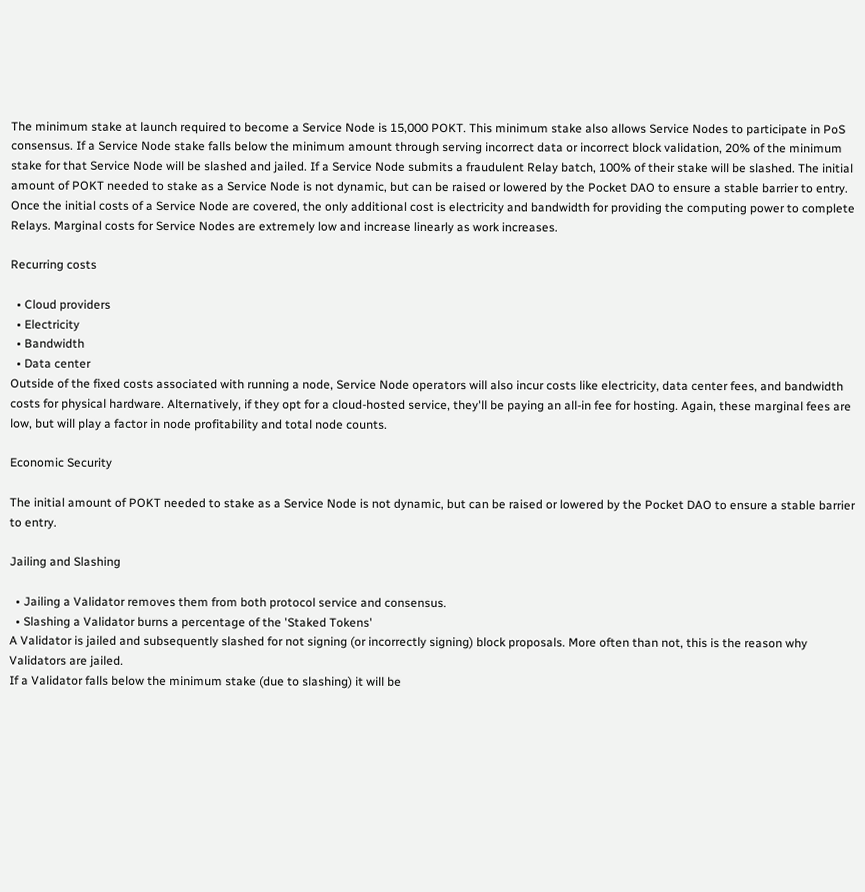The minimum stake at launch required to become a Service Node is 15,000 POKT. This minimum stake also allows Service Nodes to participate in PoS consensus. If a Service Node stake falls below the minimum amount through serving incorrect data or incorrect block validation, 20% of the minimum stake for that Service Node will be slashed and jailed. If a Service Node submits a fraudulent Relay batch, 100% of their stake will be slashed. The initial amount of POKT needed to stake as a Service Node is not dynamic, but can be raised or lowered by the Pocket DAO to ensure a stable barrier to entry.
Once the initial costs of a Service Node are covered, the only additional cost is electricity and bandwidth for providing the computing power to complete Relays. Marginal costs for Service Nodes are extremely low and increase linearly as work increases.

Recurring costs

  • Cloud providers
  • Electricity
  • Bandwidth
  • Data center
Outside of the fixed costs associated with running a node, Service Node operators will also incur costs like electricity, data center fees, and bandwidth costs for physical hardware. Alternatively, if they opt for a cloud-hosted service, they'll be paying an all-in fee for hosting. Again, these marginal fees are low, but will play a factor in node profitability and total node counts.

Economic Security

The initial amount of POKT needed to stake as a Service Node is not dynamic, but can be raised or lowered by the Pocket DAO to ensure a stable barrier to entry.

Jailing and Slashing

  • Jailing a Validator removes them from both protocol service and consensus.
  • Slashing a Validator burns a percentage of the 'Staked Tokens'
A Validator is jailed and subsequently slashed for not signing (or incorrectly signing) block proposals. More often than not, this is the reason why Validators are jailed.
If a Validator falls below the minimum stake (due to slashing) it will be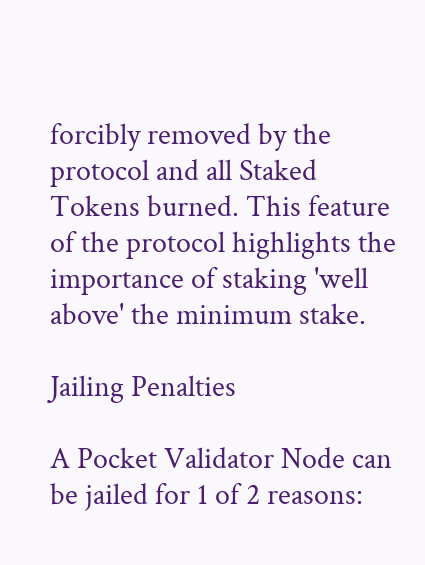forcibly removed by the protocol and all Staked Tokens burned. This feature of the protocol highlights the importance of staking 'well above' the minimum stake.

Jailing Penalties

A Pocket Validator Node can be jailed for 1 of 2 reasons: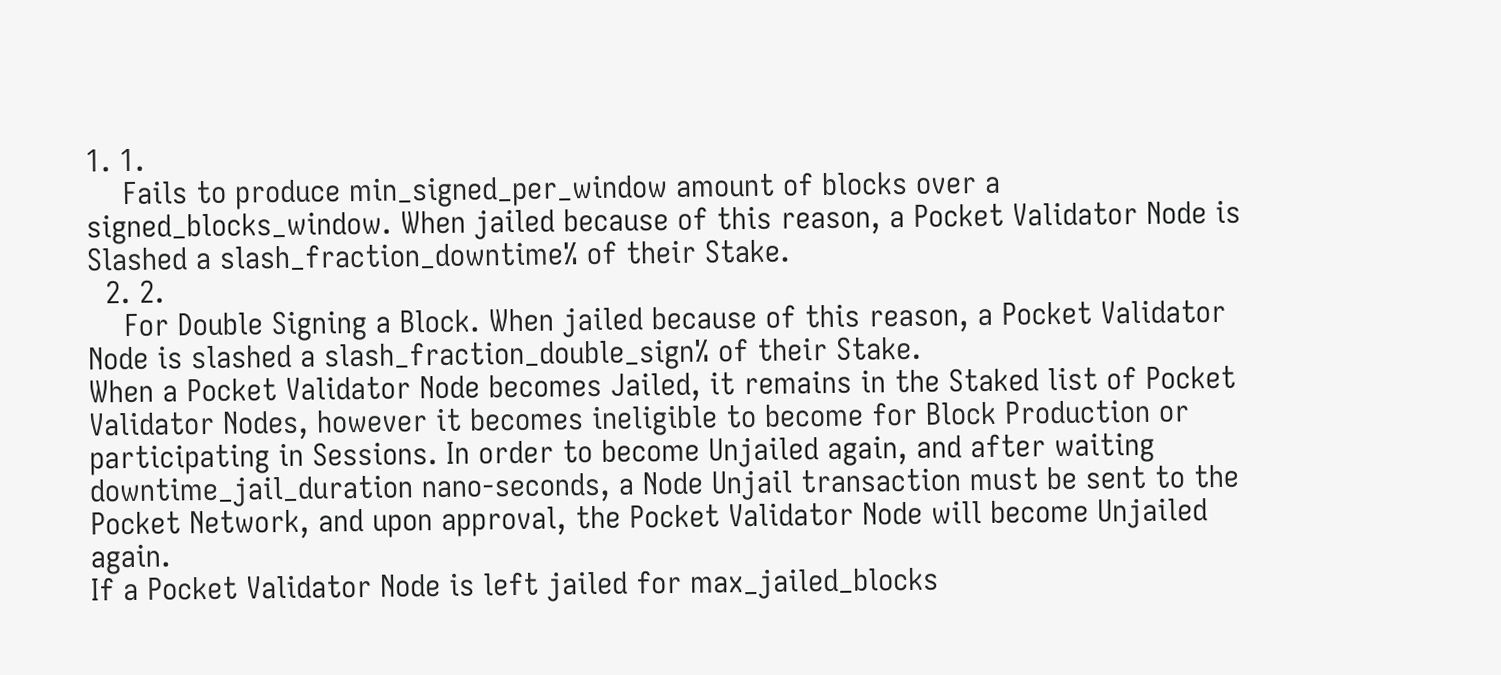1. 1.
    Fails to produce min_signed_per_window amount of blocks over a signed_blocks_window. When jailed because of this reason, a Pocket Validator Node is Slashed a slash_fraction_downtime% of their Stake.
  2. 2.
    For Double Signing a Block. When jailed because of this reason, a Pocket Validator Node is slashed a slash_fraction_double_sign% of their Stake.
When a Pocket Validator Node becomes Jailed, it remains in the Staked list of Pocket Validator Nodes, however it becomes ineligible to become for Block Production or participating in Sessions. In order to become Unjailed again, and after waiting downtime_jail_duration nano-seconds, a Node Unjail transaction must be sent to the Pocket Network, and upon approval, the Pocket Validator Node will become Unjailed again.
If a Pocket Validator Node is left jailed for max_jailed_blocks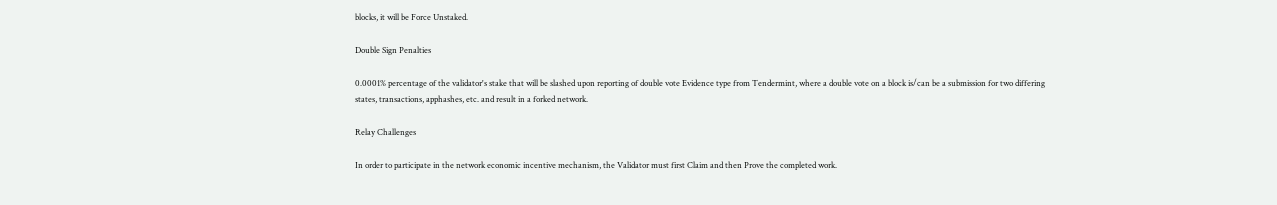blocks, it will be Force Unstaked.

Double Sign Penalties

0.0001% percentage of the validator's stake that will be slashed upon reporting of double vote Evidence type from Tendermint, where a double vote on a block is/can be a submission for two differing states, transactions, apphashes, etc. and result in a forked network.

Relay Challenges

In order to participate in the network economic incentive mechanism, the Validator must first Claim and then Prove the completed work.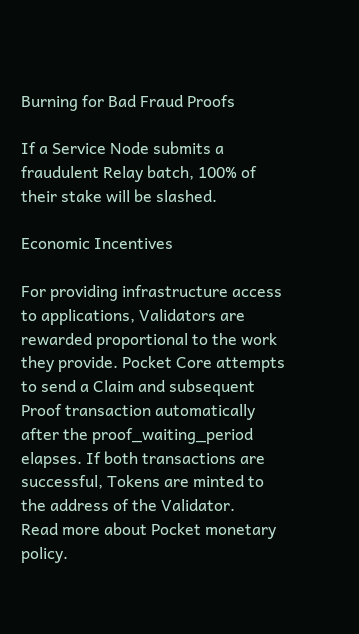Burning for Bad Fraud Proofs

If a Service Node submits a fraudulent Relay batch, 100% of their stake will be slashed.

Economic Incentives

For providing infrastructure access to applications, Validators are rewarded proportional to the work they provide. Pocket Core attempts to send a Claim and subsequent Proof transaction automatically after the proof_waiting_period elapses. If both transactions are successful, Tokens are minted to the address of the Validator.
Read more about Pocket monetary policy.